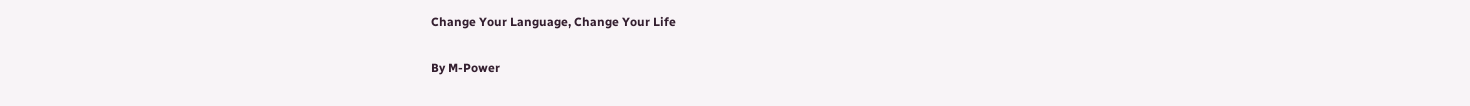Change Your Language, Change Your Life

By M-Power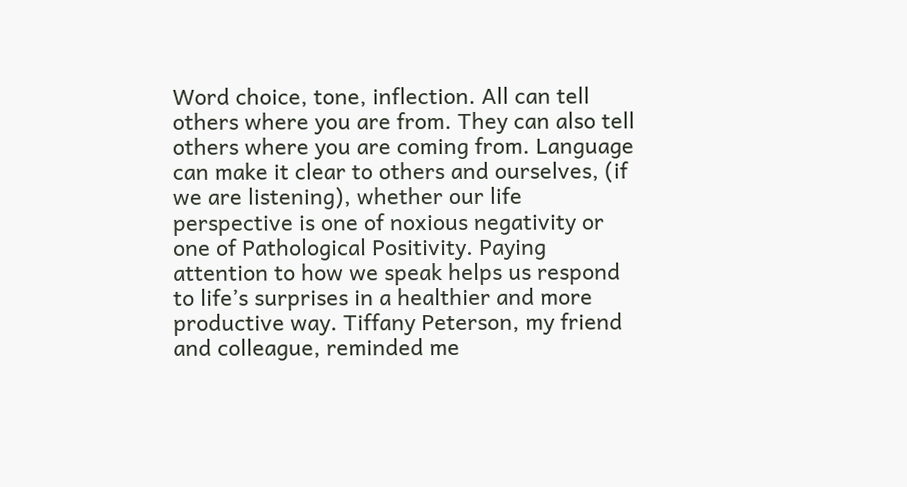Word choice, tone, inflection. All can tell others where you are from. They can also tell others where you are coming from. Language can make it clear to others and ourselves, (if we are listening), whether our life perspective is one of noxious negativity or one of Pathological Positivity. Paying attention to how we speak helps us respond to life’s surprises in a healthier and more productive way. Tiffany Peterson, my friend and colleague, reminded me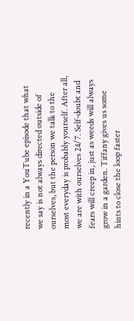recently in a YouTube episode that what we say is not always directed outside of ourselves, but the person we talk to the most everyday is probably yourself. After all, we are with ourselves 24/7. Self-doubt and fears will creep in, just as weeds will always grow in a garden. Tiffany gives us some hints to close the loop faster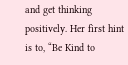and get thinking positively. Her first hint is to, “Be Kind to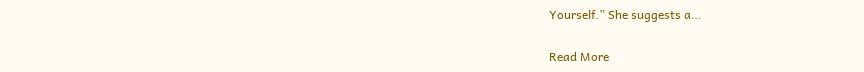Yourself.” She suggests a…

Read More